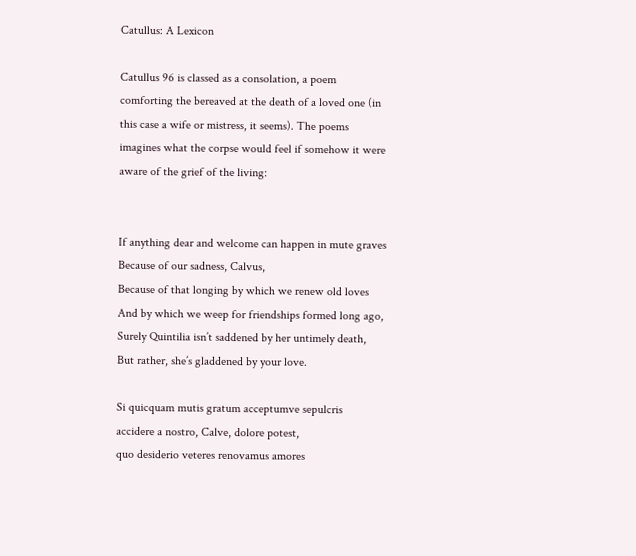Catullus: A Lexicon

Catullus 96 is classed as a consolation, a poem comforting the bereaved at the death of a loved one (in this case a wife or mistress, it seems). The poems imagines what the corpse would feel if somehow it were aware of the grief of the living:


If anything dear and welcome can happen in mute graves
Because of our sadness, Calvus,
Because of that longing by which we renew old loves
And by which we weep for friendships formed long ago,
Surely Quintilia isn’t saddened by her untimely death,
But rather, she’s gladdened by your love.

Si quicquam mutis gratum acceptumve sepulcris
accidere a nostro, Calve, dolore potest,
quo desiderio veteres renovamus amores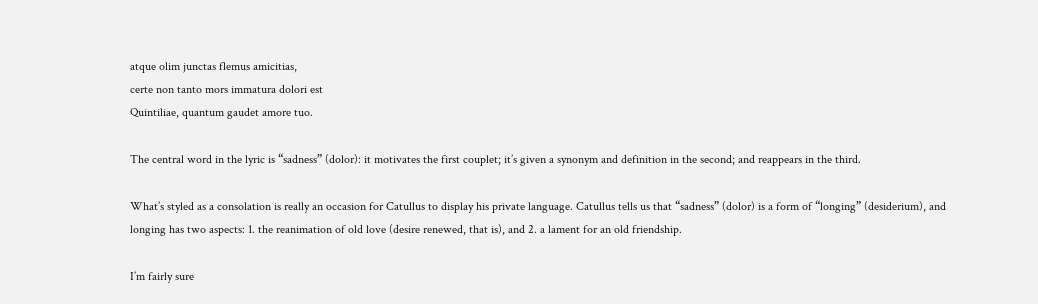atque olim junctas flemus amicitias,
certe non tanto mors immatura dolori est
Quintiliae, quantum gaudet amore tuo.

The central word in the lyric is “sadness” (dolor): it motivates the first couplet; it’s given a synonym and definition in the second; and reappears in the third.

What’s styled as a consolation is really an occasion for Catullus to display his private language. Catullus tells us that “sadness” (dolor) is a form of “longing” (desiderium), and longing has two aspects: 1. the reanimation of old love (desire renewed, that is), and 2. a lament for an old friendship.

I’m fairly sure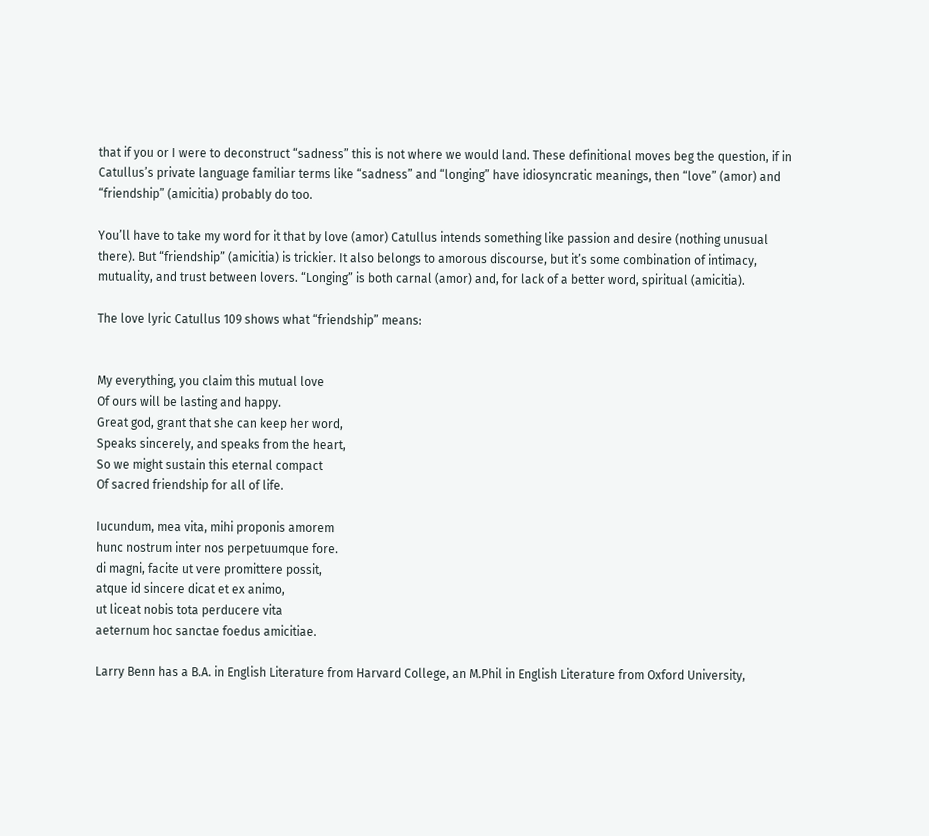that if you or I were to deconstruct “sadness” this is not where we would land. These definitional moves beg the question, if in Catullus’s private language familiar terms like “sadness” and “longing” have idiosyncratic meanings, then “love” (amor) and “friendship” (amicitia) probably do too.

You’ll have to take my word for it that by love (amor) Catullus intends something like passion and desire (nothing unusual there). But “friendship” (amicitia) is trickier. It also belongs to amorous discourse, but it’s some combination of intimacy, mutuality, and trust between lovers. “Longing” is both carnal (amor) and, for lack of a better word, spiritual (amicitia).

The love lyric Catullus 109 shows what “friendship” means:


My everything, you claim this mutual love
Of ours will be lasting and happy.
Great god, grant that she can keep her word,
Speaks sincerely, and speaks from the heart,
So we might sustain this eternal compact
Of sacred friendship for all of life.

Iucundum, mea vita, mihi proponis amorem
hunc nostrum inter nos perpetuumque fore.
di magni, facite ut vere promittere possit,
atque id sincere dicat et ex animo,
ut liceat nobis tota perducere vita
aeternum hoc sanctae foedus amicitiae.

Larry Benn has a B.A. in English Literature from Harvard College, an M.Phil in English Literature from Oxford University,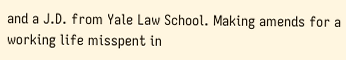and a J.D. from Yale Law School. Making amends for a working life misspent in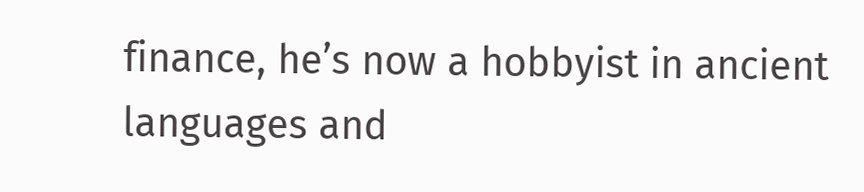finance, he’s now a hobbyist in ancient languages and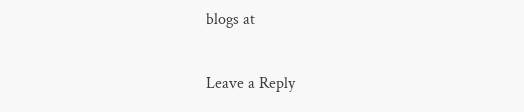blogs at

Leave a Reply